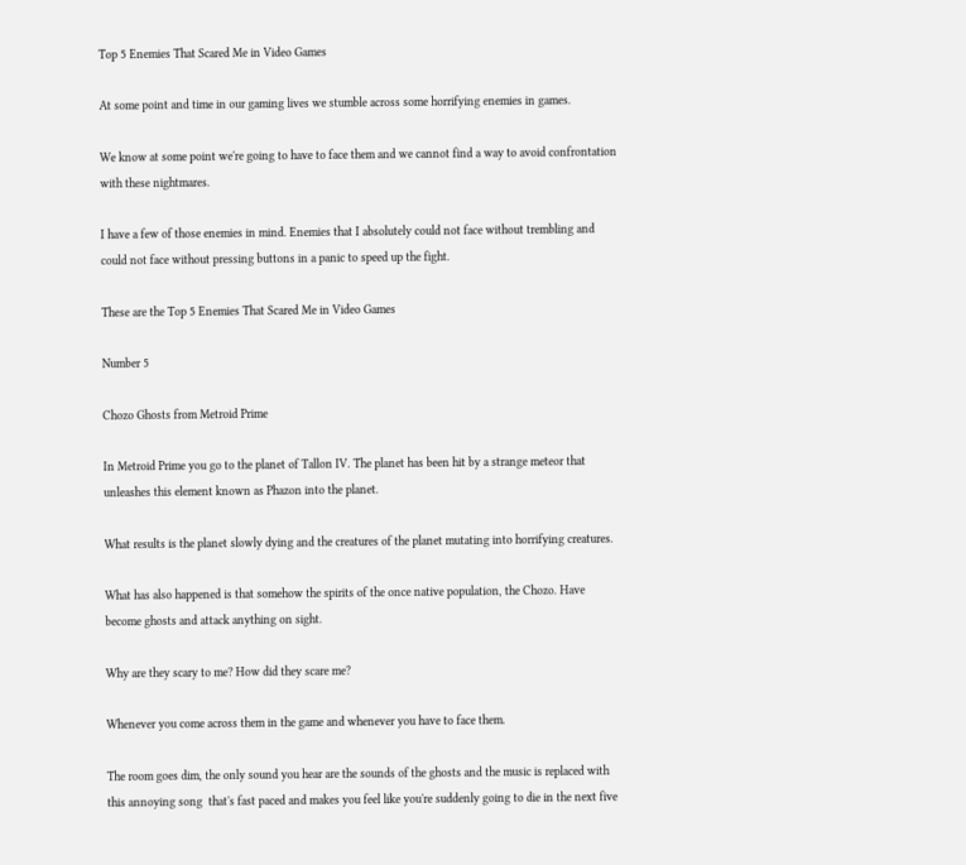Top 5 Enemies That Scared Me in Video Games

At some point and time in our gaming lives we stumble across some horrifying enemies in games.

We know at some point we're going to have to face them and we cannot find a way to avoid confrontation with these nightmares.

I have a few of those enemies in mind. Enemies that I absolutely could not face without trembling and could not face without pressing buttons in a panic to speed up the fight.

These are the Top 5 Enemies That Scared Me in Video Games

Number 5

Chozo Ghosts from Metroid Prime

In Metroid Prime you go to the planet of Tallon IV. The planet has been hit by a strange meteor that unleashes this element known as Phazon into the planet.

What results is the planet slowly dying and the creatures of the planet mutating into horrifying creatures.

What has also happened is that somehow the spirits of the once native population, the Chozo. Have become ghosts and attack anything on sight.

Why are they scary to me? How did they scare me?

Whenever you come across them in the game and whenever you have to face them.

The room goes dim, the only sound you hear are the sounds of the ghosts and the music is replaced with this annoying song  that's fast paced and makes you feel like you're suddenly going to die in the next five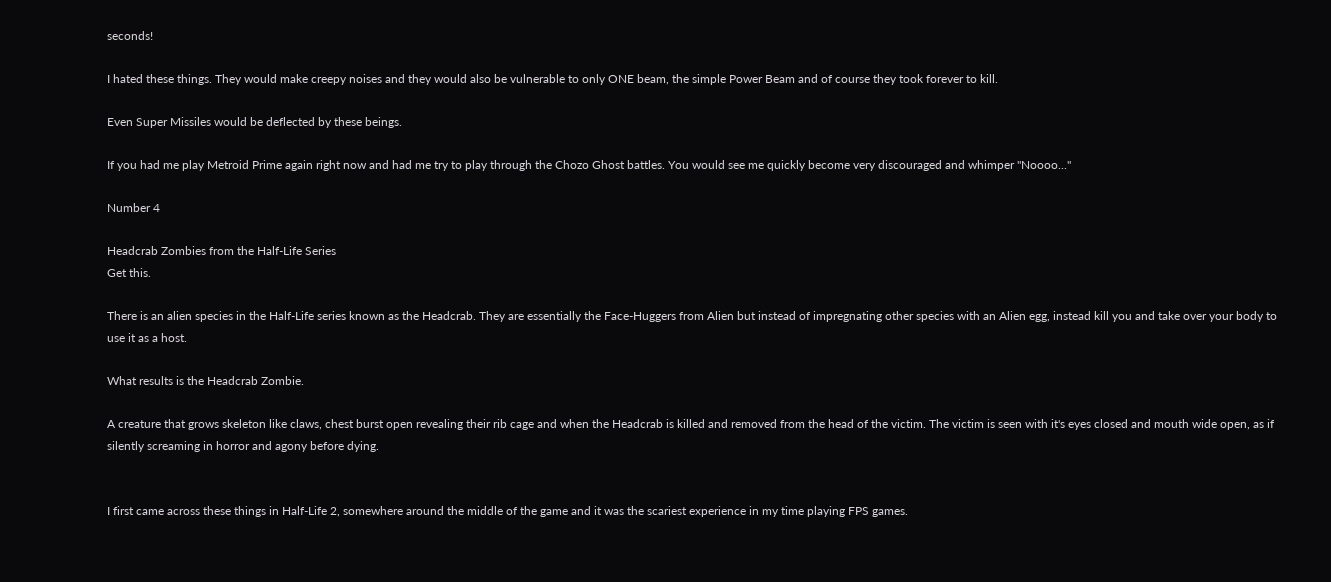seconds!

I hated these things. They would make creepy noises and they would also be vulnerable to only ONE beam, the simple Power Beam and of course they took forever to kill.

Even Super Missiles would be deflected by these beings.

If you had me play Metroid Prime again right now and had me try to play through the Chozo Ghost battles. You would see me quickly become very discouraged and whimper "Noooo..."

Number 4

Headcrab Zombies from the Half-Life Series
Get this.

There is an alien species in the Half-Life series known as the Headcrab. They are essentially the Face-Huggers from Alien but instead of impregnating other species with an Alien egg, instead kill you and take over your body to use it as a host.

What results is the Headcrab Zombie.

A creature that grows skeleton like claws, chest burst open revealing their rib cage and when the Headcrab is killed and removed from the head of the victim. The victim is seen with it's eyes closed and mouth wide open, as if silently screaming in horror and agony before dying.


I first came across these things in Half-Life 2, somewhere around the middle of the game and it was the scariest experience in my time playing FPS games.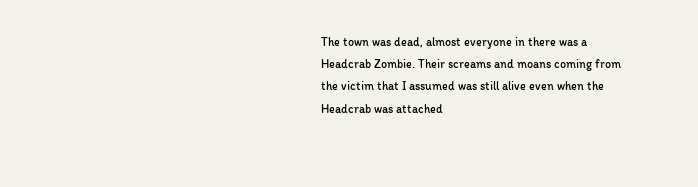The town was dead, almost everyone in there was a Headcrab Zombie. Their screams and moans coming from the victim that I assumed was still alive even when the Headcrab was attached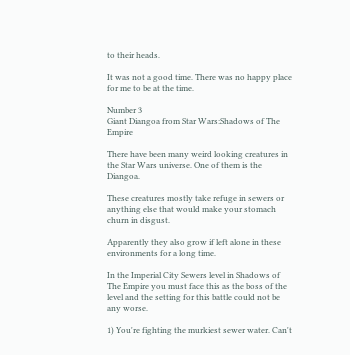to their heads.

It was not a good time. There was no happy place for me to be at the time.

Number 3
Giant Diangoa from Star Wars:Shadows of The Empire

There have been many weird looking creatures in the Star Wars universe. One of them is the Diangoa.

These creatures mostly take refuge in sewers or anything else that would make your stomach churn in disgust.

Apparently they also grow if left alone in these environments for a long time.

In the Imperial City Sewers level in Shadows of The Empire you must face this as the boss of the level and the setting for this battle could not be any worse.

1) You're fighting the murkiest sewer water. Can't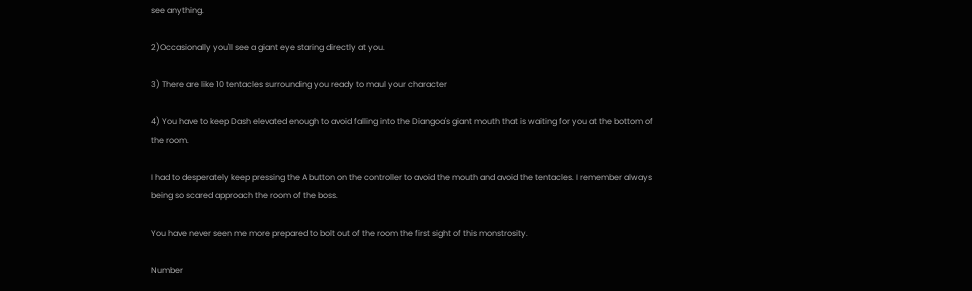see anything.

2)Occasionally you'll see a giant eye staring directly at you.

3) There are like 10 tentacles surrounding you ready to maul your character

4) You have to keep Dash elevated enough to avoid falling into the Diangoa's giant mouth that is waiting for you at the bottom of the room.

I had to desperately keep pressing the A button on the controller to avoid the mouth and avoid the tentacles. I remember always being so scared approach the room of the boss.

You have never seen me more prepared to bolt out of the room the first sight of this monstrosity.

Number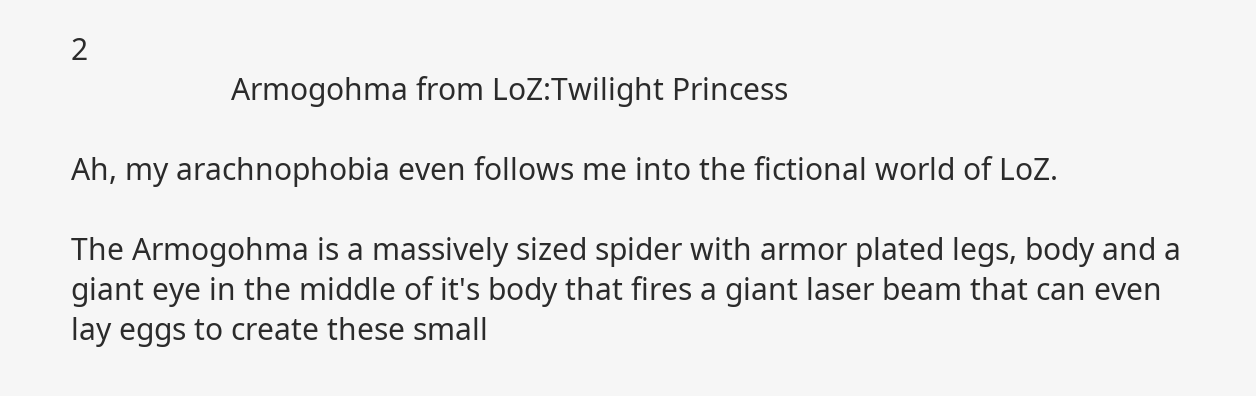2
                    Armogohma from LoZ:Twilight Princess

Ah, my arachnophobia even follows me into the fictional world of LoZ.

The Armogohma is a massively sized spider with armor plated legs, body and a giant eye in the middle of it's body that fires a giant laser beam that can even lay eggs to create these small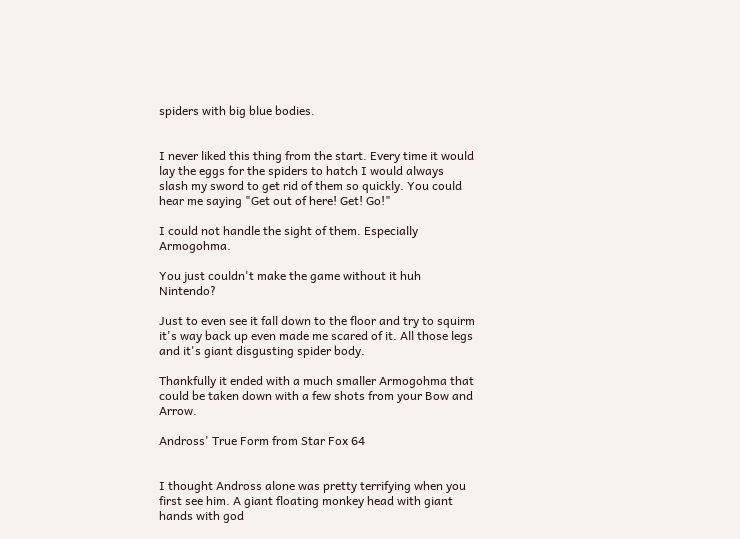spiders with big blue bodies.


I never liked this thing from the start. Every time it would lay the eggs for the spiders to hatch I would always slash my sword to get rid of them so quickly. You could hear me saying "Get out of here! Get! Go!"

I could not handle the sight of them. Especially Armogohma.

You just couldn't make the game without it huh Nintendo?

Just to even see it fall down to the floor and try to squirm it's way back up even made me scared of it. All those legs and it's giant disgusting spider body.

Thankfully it ended with a much smaller Armogohma that could be taken down with a few shots from your Bow and Arrow.

Andross' True Form from Star Fox 64


I thought Andross alone was pretty terrifying when you first see him. A giant floating monkey head with giant hands with god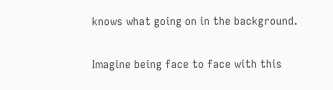knows what going on in the background.

Imagine being face to face with this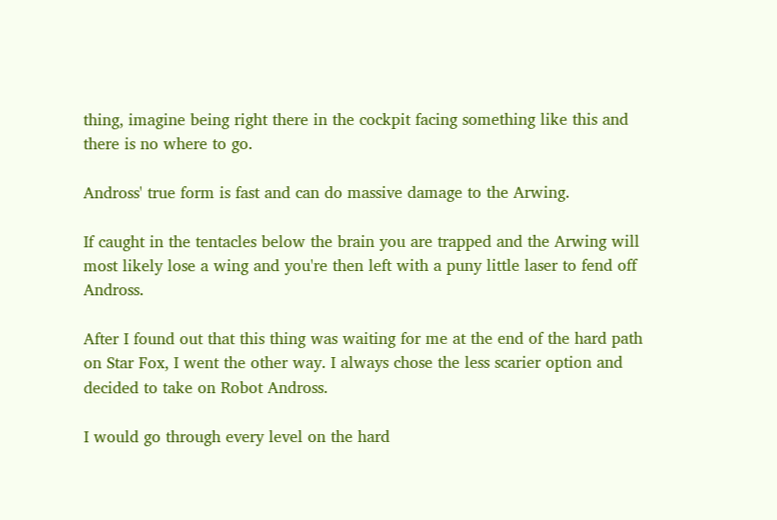thing, imagine being right there in the cockpit facing something like this and there is no where to go.

Andross' true form is fast and can do massive damage to the Arwing.

If caught in the tentacles below the brain you are trapped and the Arwing will most likely lose a wing and you're then left with a puny little laser to fend off Andross.

After I found out that this thing was waiting for me at the end of the hard path on Star Fox, I went the other way. I always chose the less scarier option and decided to take on Robot Andross.

I would go through every level on the hard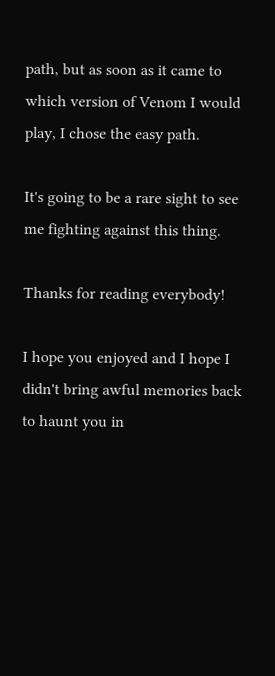path, but as soon as it came to which version of Venom I would play, I chose the easy path.

It's going to be a rare sight to see me fighting against this thing.

Thanks for reading everybody!

I hope you enjoyed and I hope I didn't bring awful memories back to haunt you in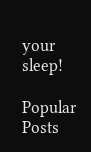your sleep!

Popular Posts